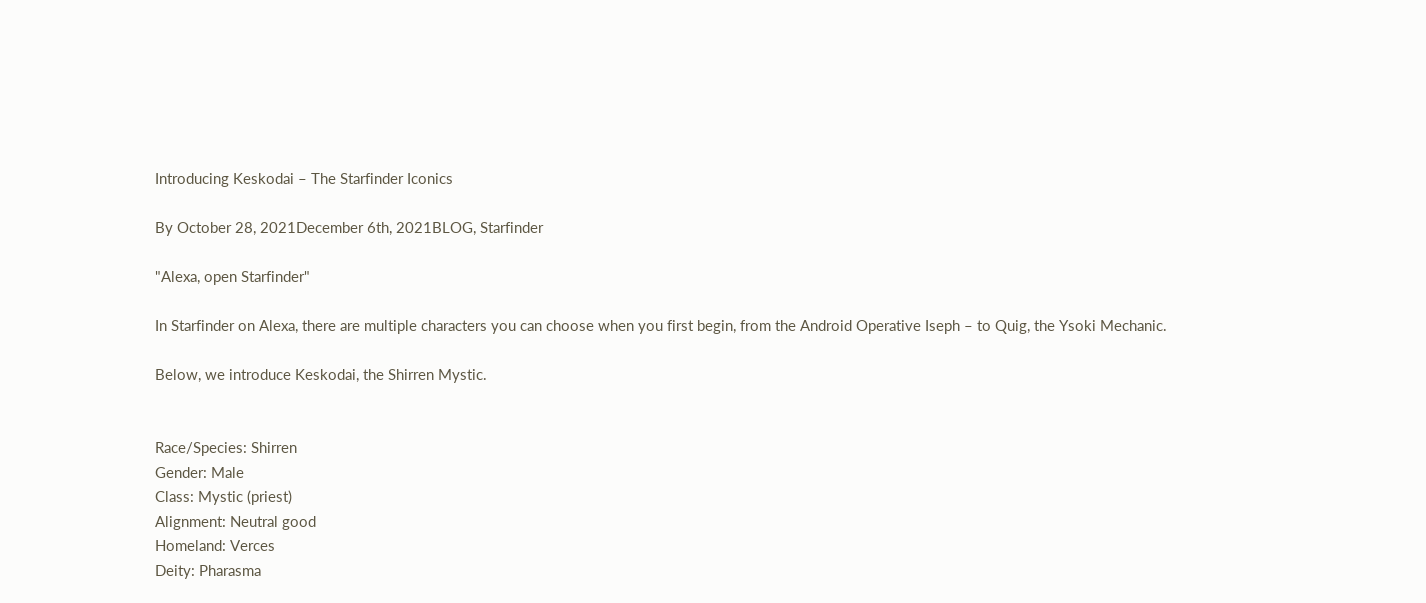Introducing Keskodai – The Starfinder Iconics

By October 28, 2021December 6th, 2021BLOG, Starfinder

"Alexa, open Starfinder"

In Starfinder on Alexa, there are multiple characters you can choose when you first begin, from the Android Operative Iseph – to Quig, the Ysoki Mechanic.

Below, we introduce Keskodai, the Shirren Mystic.


Race/Species: Shirren
Gender: Male
Class: Mystic (priest)
Alignment: Neutral good
Homeland: Verces
Deity: Pharasma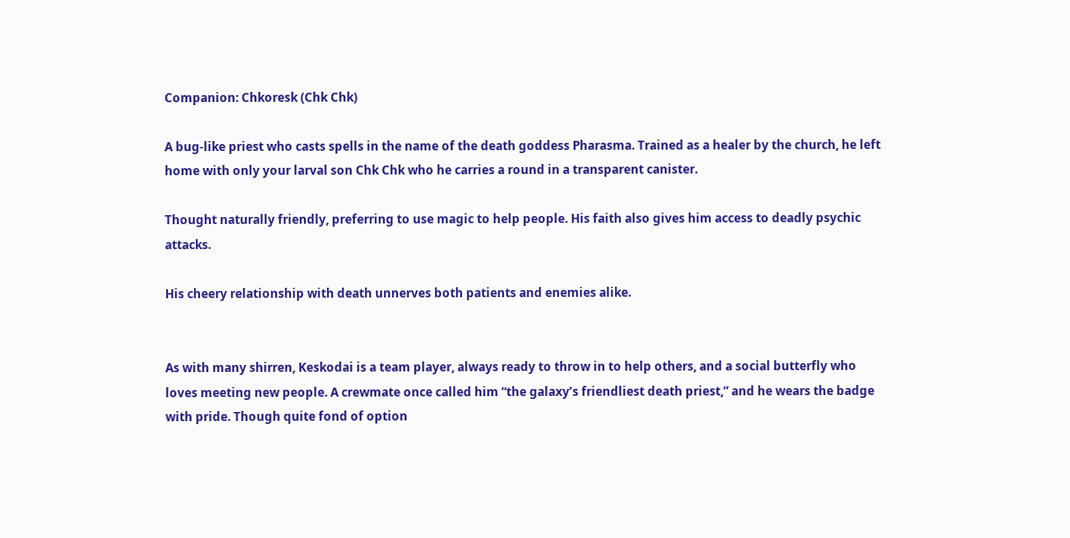Companion: Chkoresk (Chk Chk)

A bug-like priest who casts spells in the name of the death goddess Pharasma. Trained as a healer by the church, he left home with only your larval son Chk Chk who he carries a round in a transparent canister.

Thought naturally friendly, preferring to use magic to help people. His faith also gives him access to deadly psychic attacks.

His cheery relationship with death unnerves both patients and enemies alike.


As with many shirren, Keskodai is a team player, always ready to throw in to help others, and a social butterfly who loves meeting new people. A crewmate once called him “the galaxy’s friendliest death priest,” and he wears the badge with pride. Though quite fond of option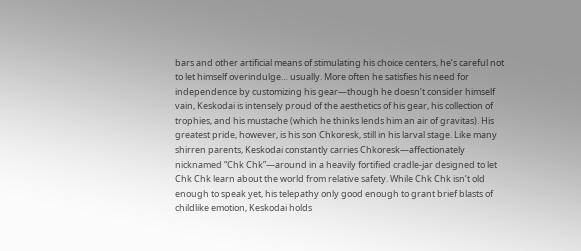bars and other artificial means of stimulating his choice centers, he’s careful not to let himself overindulge… usually. More often he satisfies his need for independence by customizing his gear—though he doesn’t consider himself vain, Keskodai is intensely proud of the aesthetics of his gear, his collection of trophies, and his mustache (which he thinks lends him an air of gravitas). His greatest pride, however, is his son Chkoresk, still in his larval stage. Like many shirren parents, Keskodai constantly carries Chkoresk—affectionately nicknamed “Chk Chk”—around in a heavily fortified cradle-jar designed to let Chk Chk learn about the world from relative safety. While Chk Chk isn’t old enough to speak yet, his telepathy only good enough to grant brief blasts of childlike emotion, Keskodai holds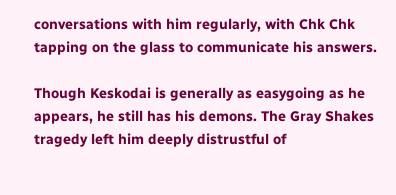conversations with him regularly, with Chk Chk tapping on the glass to communicate his answers.

Though Keskodai is generally as easygoing as he appears, he still has his demons. The Gray Shakes tragedy left him deeply distrustful of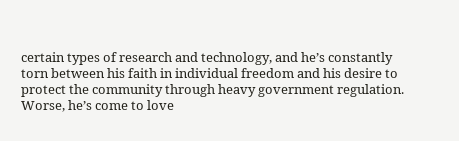certain types of research and technology, and he’s constantly torn between his faith in individual freedom and his desire to protect the community through heavy government regulation. Worse, he’s come to love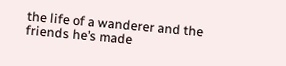the life of a wanderer and the friends he’s made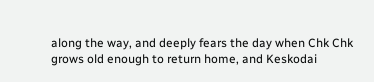along the way, and deeply fears the day when Chk Chk grows old enough to return home, and Keskodai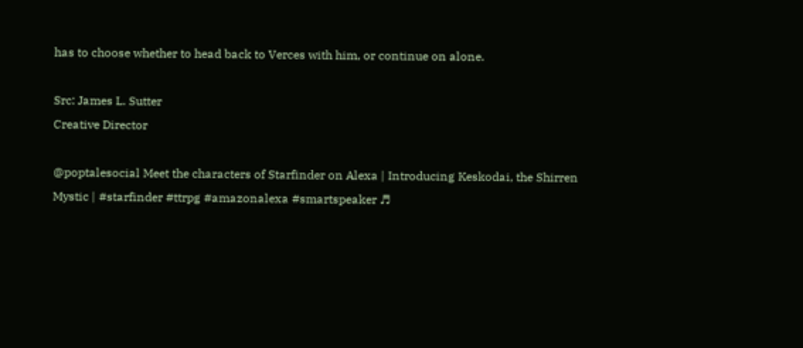has to choose whether to head back to Verces with him, or continue on alone.

Src: James L. Sutter
Creative Director

@poptalesocial Meet the characters of Starfinder on Alexa | Introducing Keskodai, the Shirren Mystic | #starfinder #ttrpg #amazonalexa #smartspeaker ♬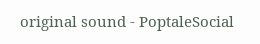original sound - PoptaleSocial